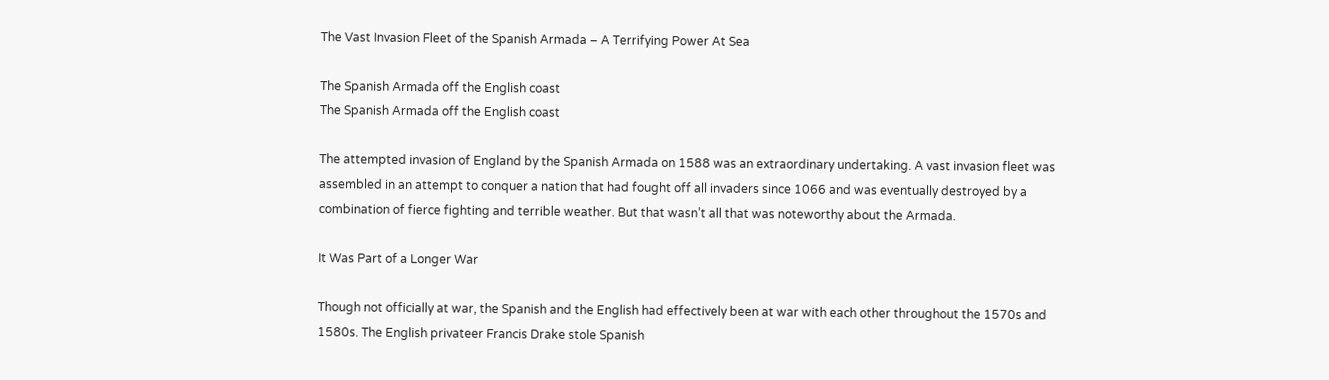The Vast Invasion Fleet of the Spanish Armada – A Terrifying Power At Sea

The Spanish Armada off the English coast
The Spanish Armada off the English coast

The attempted invasion of England by the Spanish Armada on 1588 was an extraordinary undertaking. A vast invasion fleet was assembled in an attempt to conquer a nation that had fought off all invaders since 1066 and was eventually destroyed by a combination of fierce fighting and terrible weather. But that wasn’t all that was noteworthy about the Armada.

It Was Part of a Longer War

Though not officially at war, the Spanish and the English had effectively been at war with each other throughout the 1570s and 1580s. The English privateer Francis Drake stole Spanish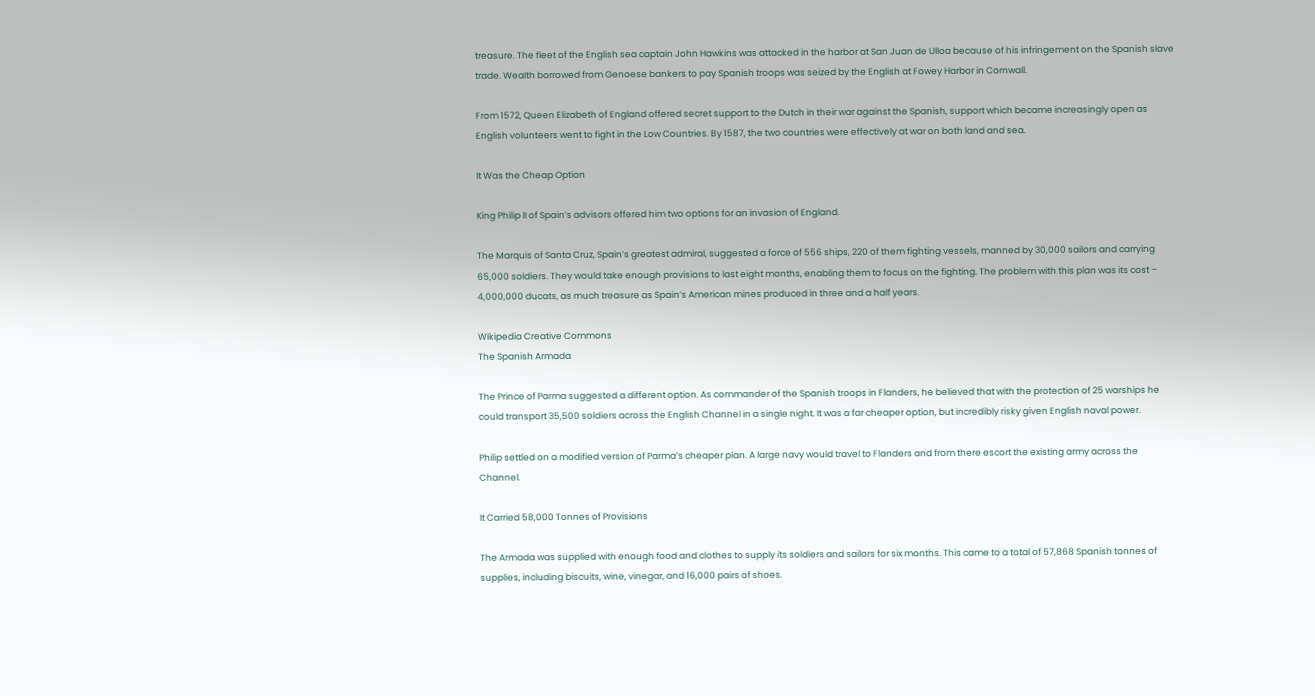treasure. The fleet of the English sea captain John Hawkins was attacked in the harbor at San Juan de Ulloa because of his infringement on the Spanish slave trade. Wealth borrowed from Genoese bankers to pay Spanish troops was seized by the English at Fowey Harbor in Cornwall.

From 1572, Queen Elizabeth of England offered secret support to the Dutch in their war against the Spanish, support which became increasingly open as English volunteers went to fight in the Low Countries. By 1587, the two countries were effectively at war on both land and sea.

It Was the Cheap Option

King Philip II of Spain’s advisors offered him two options for an invasion of England.

The Marquis of Santa Cruz, Spain’s greatest admiral, suggested a force of 556 ships, 220 of them fighting vessels, manned by 30,000 sailors and carrying 65,000 soldiers. They would take enough provisions to last eight months, enabling them to focus on the fighting. The problem with this plan was its cost – 4,000,000 ducats, as much treasure as Spain’s American mines produced in three and a half years.

Wikipedia Creative Commons
The Spanish Armada

The Prince of Parma suggested a different option. As commander of the Spanish troops in Flanders, he believed that with the protection of 25 warships he could transport 35,500 soldiers across the English Channel in a single night. It was a far cheaper option, but incredibly risky given English naval power.

Philip settled on a modified version of Parma’s cheaper plan. A large navy would travel to Flanders and from there escort the existing army across the Channel.

It Carried 58,000 Tonnes of Provisions

The Armada was supplied with enough food and clothes to supply its soldiers and sailors for six months. This came to a total of 57,868 Spanish tonnes of supplies, including biscuits, wine, vinegar, and 16,000 pairs of shoes.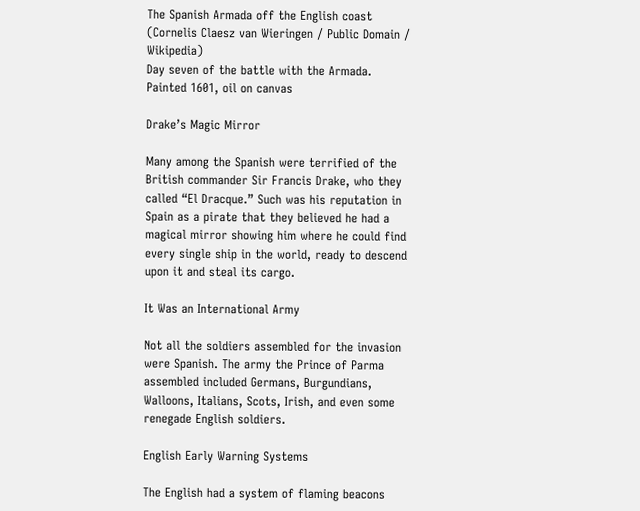The Spanish Armada off the English coast (Cornelis Claesz van Wieringen / Public Domain / Wikipedia)
Day seven of the battle with the Armada. Painted 1601, oil on canvas

Drake’s Magic Mirror

Many among the Spanish were terrified of the British commander Sir Francis Drake, who they called “El Dracque.” Such was his reputation in Spain as a pirate that they believed he had a magical mirror showing him where he could find every single ship in the world, ready to descend upon it and steal its cargo.

It Was an International Army

Not all the soldiers assembled for the invasion were Spanish. The army the Prince of Parma assembled included Germans, Burgundians, Walloons, Italians, Scots, Irish, and even some renegade English soldiers.

English Early Warning Systems

The English had a system of flaming beacons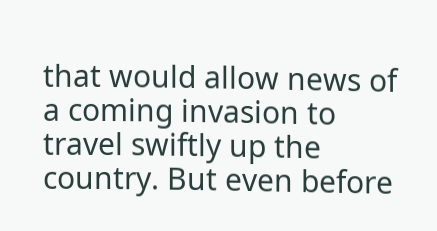that would allow news of a coming invasion to travel swiftly up the country. But even before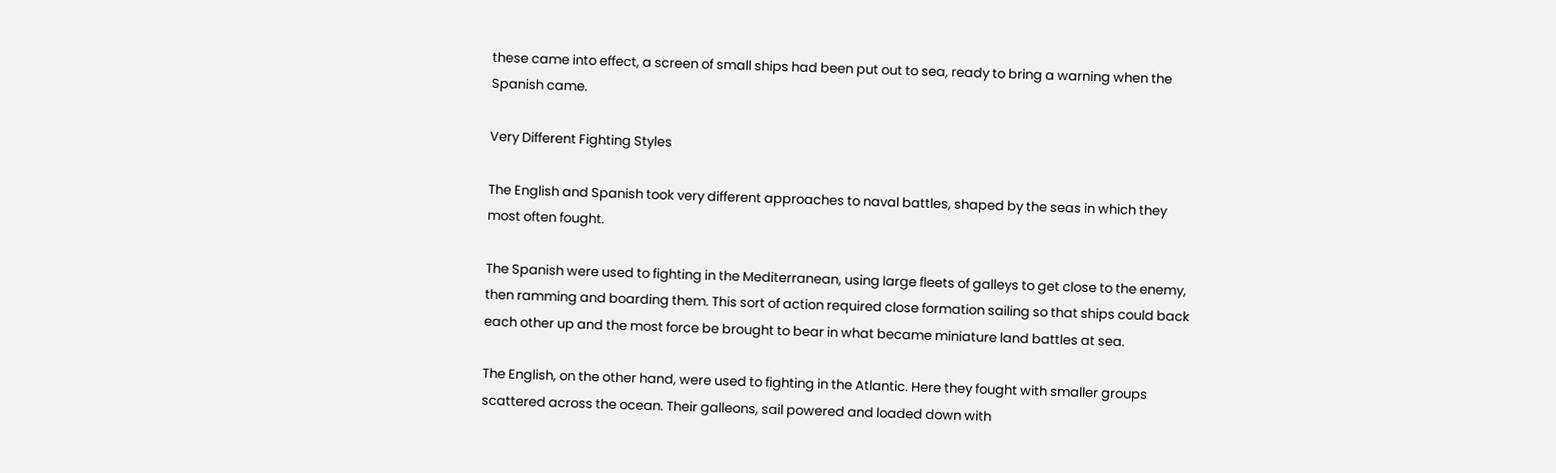these came into effect, a screen of small ships had been put out to sea, ready to bring a warning when the Spanish came.

Very Different Fighting Styles

The English and Spanish took very different approaches to naval battles, shaped by the seas in which they most often fought.

The Spanish were used to fighting in the Mediterranean, using large fleets of galleys to get close to the enemy, then ramming and boarding them. This sort of action required close formation sailing so that ships could back each other up and the most force be brought to bear in what became miniature land battles at sea.

The English, on the other hand, were used to fighting in the Atlantic. Here they fought with smaller groups scattered across the ocean. Their galleons, sail powered and loaded down with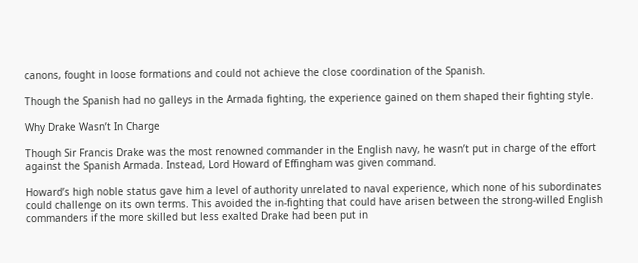canons, fought in loose formations and could not achieve the close coordination of the Spanish.

Though the Spanish had no galleys in the Armada fighting, the experience gained on them shaped their fighting style.

Why Drake Wasn’t In Charge

Though Sir Francis Drake was the most renowned commander in the English navy, he wasn’t put in charge of the effort against the Spanish Armada. Instead, Lord Howard of Effingham was given command.

Howard’s high noble status gave him a level of authority unrelated to naval experience, which none of his subordinates could challenge on its own terms. This avoided the in-fighting that could have arisen between the strong-willed English commanders if the more skilled but less exalted Drake had been put in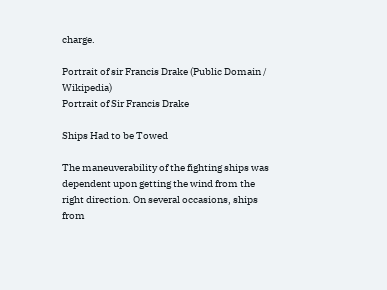charge.

Portrait of sir Francis Drake (Public Domain / Wikipedia)
Portrait of Sir Francis Drake

Ships Had to be Towed

The maneuverability of the fighting ships was dependent upon getting the wind from the right direction. On several occasions, ships from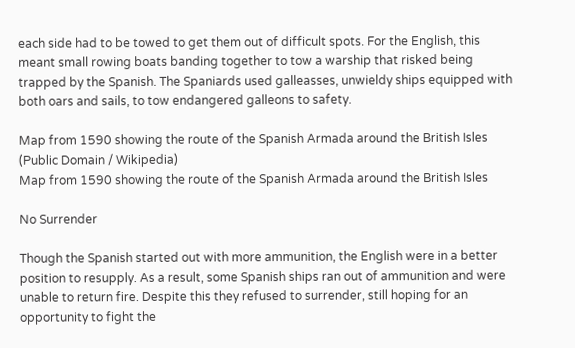each side had to be towed to get them out of difficult spots. For the English, this meant small rowing boats banding together to tow a warship that risked being trapped by the Spanish. The Spaniards used galleasses, unwieldy ships equipped with both oars and sails, to tow endangered galleons to safety.

Map from 1590 showing the route of the Spanish Armada around the British Isles (Public Domain / Wikipedia)
Map from 1590 showing the route of the Spanish Armada around the British Isles

No Surrender

Though the Spanish started out with more ammunition, the English were in a better position to resupply. As a result, some Spanish ships ran out of ammunition and were unable to return fire. Despite this they refused to surrender, still hoping for an opportunity to fight the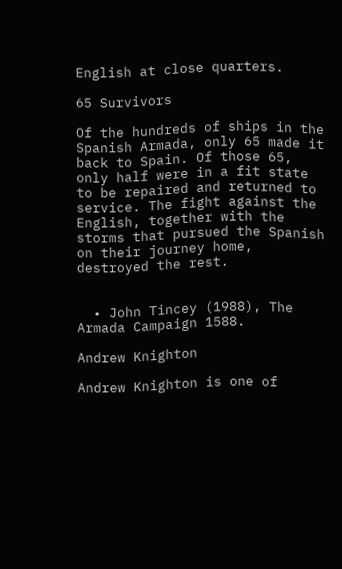English at close quarters.

65 Survivors

Of the hundreds of ships in the Spanish Armada, only 65 made it back to Spain. Of those 65, only half were in a fit state to be repaired and returned to service. The fight against the English, together with the storms that pursued the Spanish on their journey home, destroyed the rest.


  • John Tincey (1988), The Armada Campaign 1588.

Andrew Knighton

Andrew Knighton is one of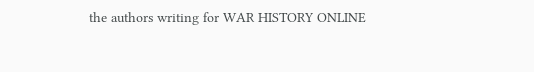the authors writing for WAR HISTORY ONLINE